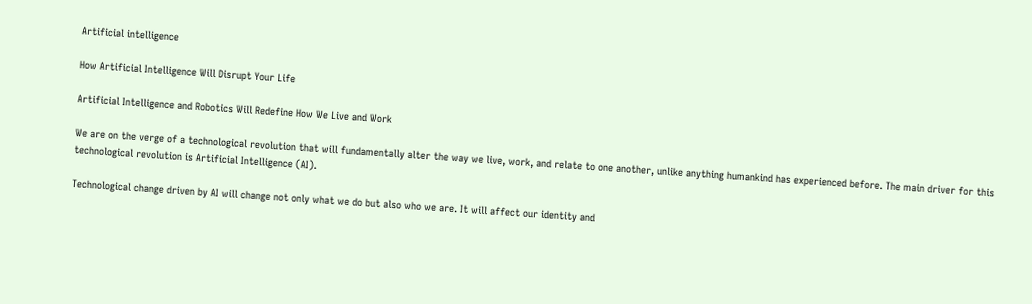Artificial intelligence

How Artificial Intelligence Will Disrupt Your Life

Artificial Intelligence and Robotics Will Redefine How We Live and Work

We are on the verge of a technological revolution that will fundamentally alter the way we live, work, and relate to one another, unlike anything humankind has experienced before. The main driver for this technological revolution is Artificial Intelligence (AI).

Technological change driven by AI will change not only what we do but also who we are. It will affect our identity and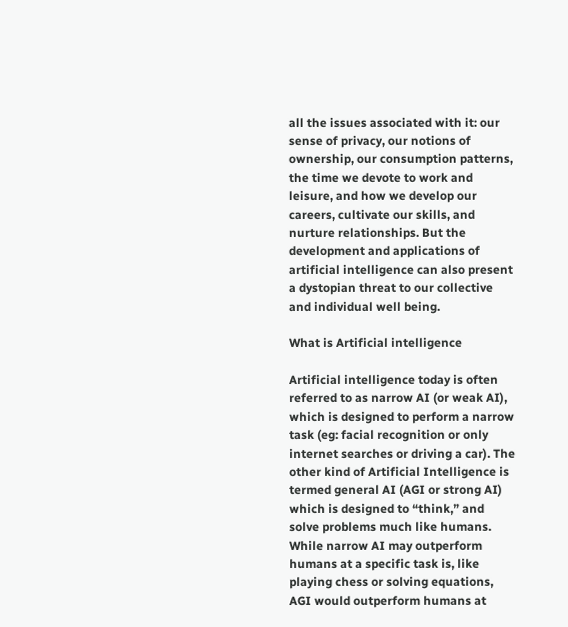all the issues associated with it: our sense of privacy, our notions of ownership, our consumption patterns, the time we devote to work and leisure, and how we develop our careers, cultivate our skills, and nurture relationships. But the development and applications of artificial intelligence can also present a dystopian threat to our collective and individual well being.

What is Artificial intelligence

Artificial intelligence today is often referred to as narrow AI (or weak AI), which is designed to perform a narrow task (eg: facial recognition or only internet searches or driving a car). The other kind of Artificial Intelligence is termed general AI (AGI or strong AI) which is designed to “think,” and solve problems much like humans. While narrow AI may outperform humans at a specific task is, like playing chess or solving equations, AGI would outperform humans at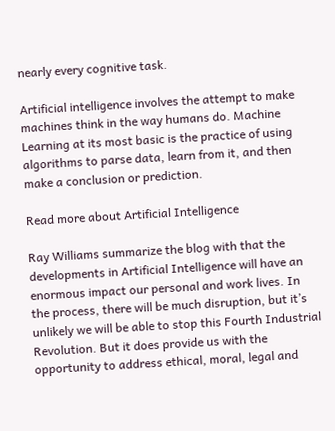nearly every cognitive task.

Artificial intelligence involves the attempt to make machines think in the way humans do. Machine Learning at its most basic is the practice of using algorithms to parse data, learn from it, and then make a conclusion or prediction.

Read more about Artificial Intelligence

Ray Williams summarize the blog with that the developments in Artificial Intelligence will have an enormous impact our personal and work lives. In the process, there will be much disruption, but it’s unlikely we will be able to stop this Fourth Industrial Revolution. But it does provide us with the opportunity to address ethical, moral, legal and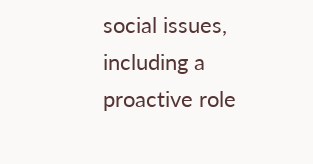social issues, including a proactive role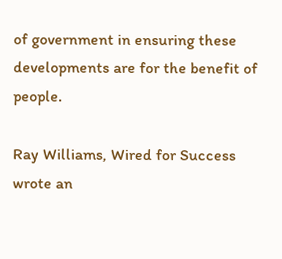of government in ensuring these developments are for the benefit of people.

Ray Williams, Wired for Success wrote an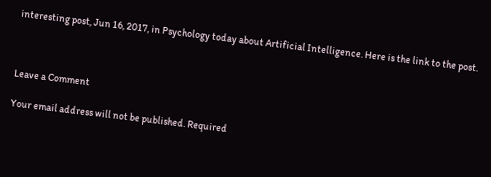interesting post, Jun 16, 2017, in Psychology today about Artificial Intelligence. Here is the link to the post.



Leave a Comment

Your email address will not be published. Required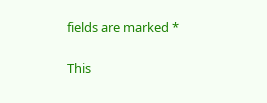fields are marked *

This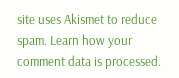site uses Akismet to reduce spam. Learn how your comment data is processed.